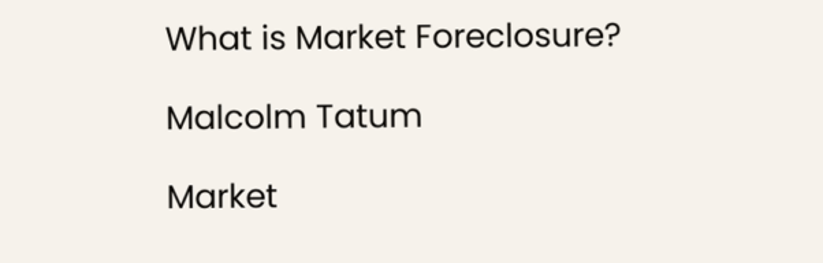What is Market Foreclosure?

Malcolm Tatum

Market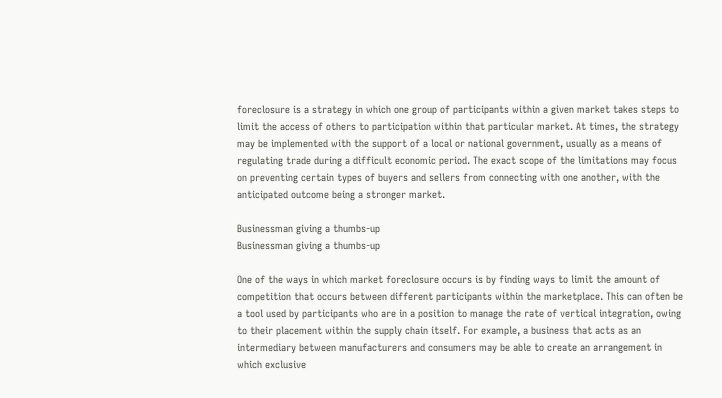foreclosure is a strategy in which one group of participants within a given market takes steps to limit the access of others to participation within that particular market. At times, the strategy may be implemented with the support of a local or national government, usually as a means of regulating trade during a difficult economic period. The exact scope of the limitations may focus on preventing certain types of buyers and sellers from connecting with one another, with the anticipated outcome being a stronger market.

Businessman giving a thumbs-up
Businessman giving a thumbs-up

One of the ways in which market foreclosure occurs is by finding ways to limit the amount of competition that occurs between different participants within the marketplace. This can often be a tool used by participants who are in a position to manage the rate of vertical integration, owing to their placement within the supply chain itself. For example, a business that acts as an intermediary between manufacturers and consumers may be able to create an arrangement in which exclusive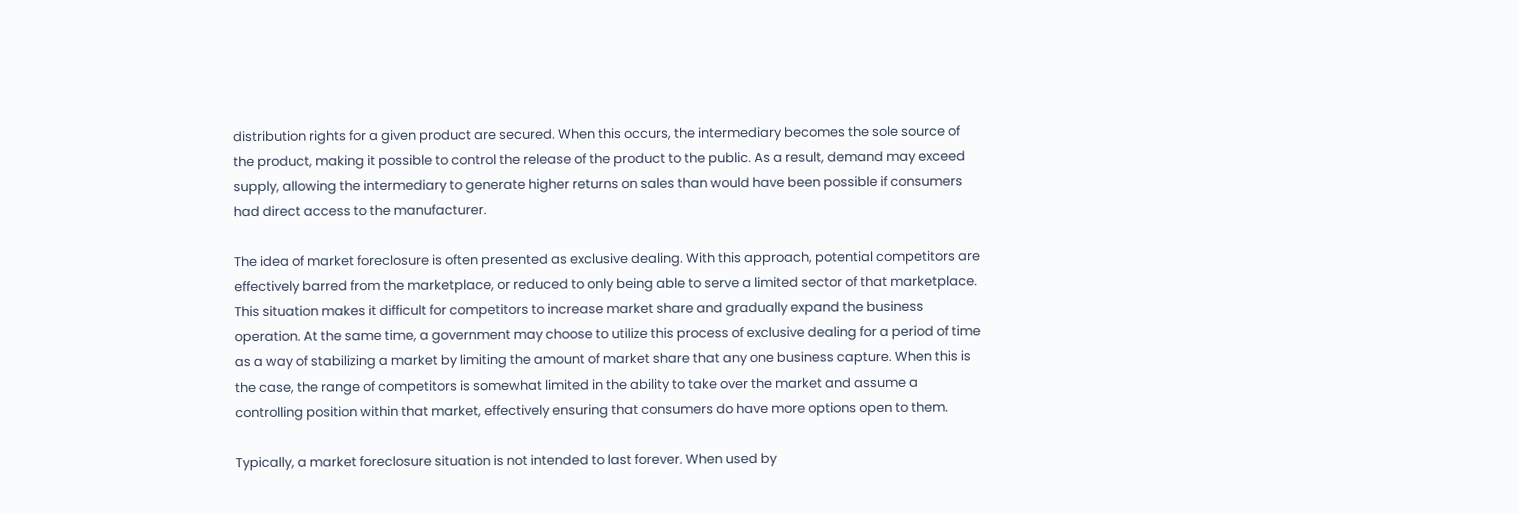distribution rights for a given product are secured. When this occurs, the intermediary becomes the sole source of the product, making it possible to control the release of the product to the public. As a result, demand may exceed supply, allowing the intermediary to generate higher returns on sales than would have been possible if consumers had direct access to the manufacturer.

The idea of market foreclosure is often presented as exclusive dealing. With this approach, potential competitors are effectively barred from the marketplace, or reduced to only being able to serve a limited sector of that marketplace. This situation makes it difficult for competitors to increase market share and gradually expand the business operation. At the same time, a government may choose to utilize this process of exclusive dealing for a period of time as a way of stabilizing a market by limiting the amount of market share that any one business capture. When this is the case, the range of competitors is somewhat limited in the ability to take over the market and assume a controlling position within that market, effectively ensuring that consumers do have more options open to them.

Typically, a market foreclosure situation is not intended to last forever. When used by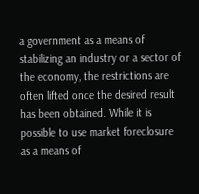a government as a means of stabilizing an industry or a sector of the economy, the restrictions are often lifted once the desired result has been obtained. While it is possible to use market foreclosure as a means of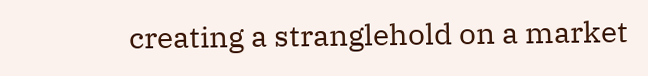creating a stranglehold on a market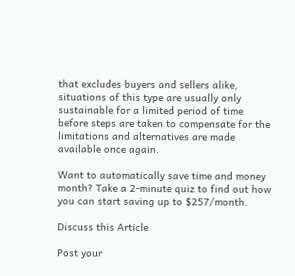that excludes buyers and sellers alike, situations of this type are usually only sustainable for a limited period of time before steps are taken to compensate for the limitations and alternatives are made available once again.

Want to automatically save time and money month? Take a 2-minute quiz to find out how you can start saving up to $257/month.

Discuss this Article

Post your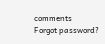comments
Forgot password?